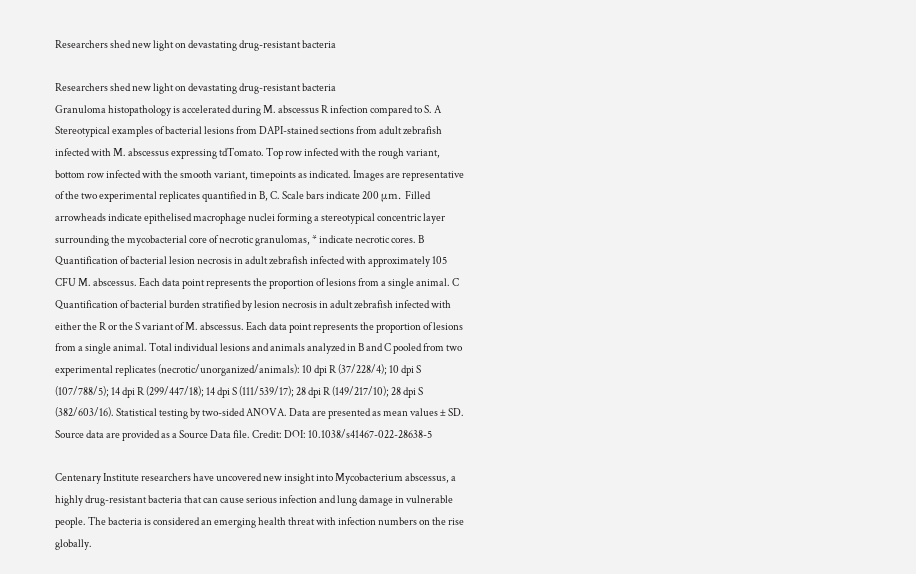Researchers shed new light on devastating drug-resistant bacteria

Researchers shed new light on devastating drug-resistant bacteria
Granuloma histopathology is accelerated during M. abscessus R infection compared to S. A Stereotypical examples of bacterial lesions from DAPI-stained sections from adult zebrafish infected with M. abscessus expressing tdTomato. Top row infected with the rough variant, bottom row infected with the smooth variant, timepoints as indicated. Images are representative of the two experimental replicates quantified in B, C. Scale bars indicate 200 μm. Filled arrowheads indicate epithelised macrophage nuclei forming a stereotypical concentric layer surrounding the mycobacterial core of necrotic granulomas, * indicate necrotic cores. B Quantification of bacterial lesion necrosis in adult zebrafish infected with approximately 105 CFU M. abscessus. Each data point represents the proportion of lesions from a single animal. C Quantification of bacterial burden stratified by lesion necrosis in adult zebrafish infected with either the R or the S variant of M. abscessus. Each data point represents the proportion of lesions from a single animal. Total individual lesions and animals analyzed in B and C pooled from two experimental replicates (necrotic/unorganized/animals): 10 dpi R (37/228/4); 10 dpi S (107/788/5); 14 dpi R (299/447/18); 14 dpi S (111/539/17); 28 dpi R (149/217/10); 28 dpi S (382/603/16). Statistical testing by two-sided ANOVA. Data are presented as mean values ± SD. Source data are provided as a Source Data file. Credit: DOI: 10.1038/s41467-022-28638-5

Centenary Institute researchers have uncovered new insight into Mycobacterium abscessus, a highly drug-resistant bacteria that can cause serious infection and lung damage in vulnerable people. The bacteria is considered an emerging health threat with infection numbers on the rise globally.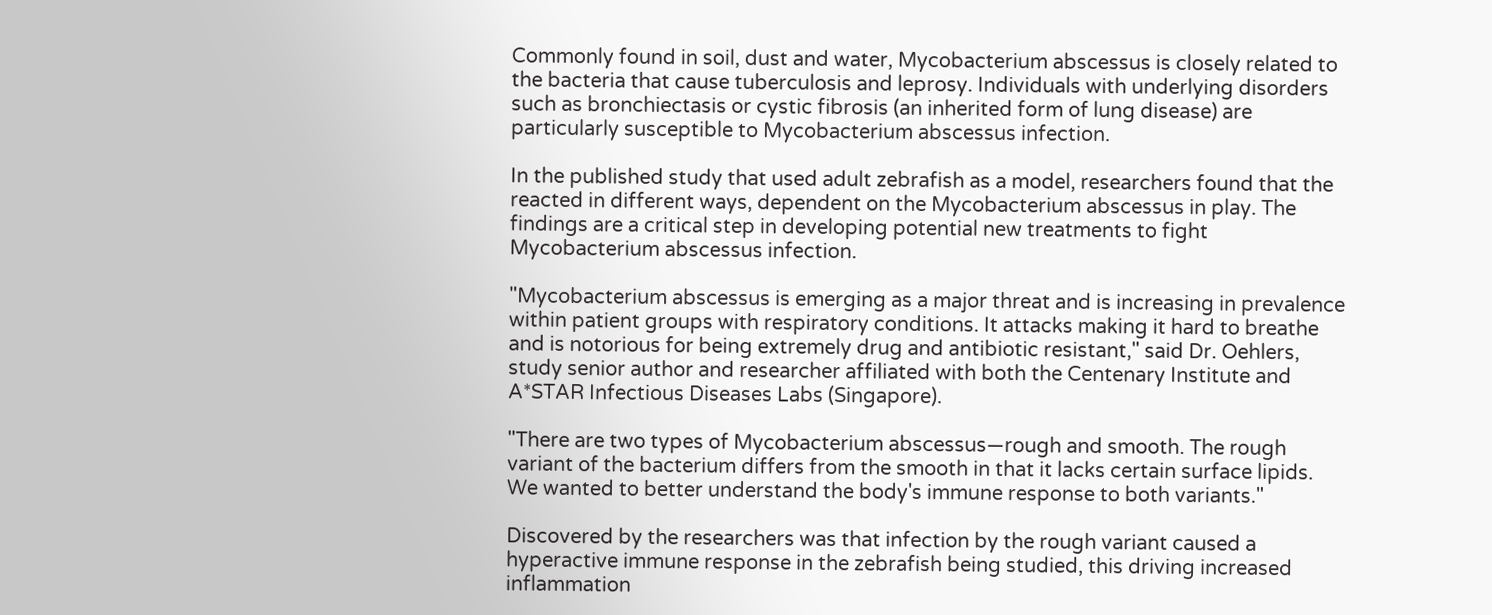Commonly found in soil, dust and water, Mycobacterium abscessus is closely related to the bacteria that cause tuberculosis and leprosy. Individuals with underlying disorders such as bronchiectasis or cystic fibrosis (an inherited form of lung disease) are particularly susceptible to Mycobacterium abscessus infection.

In the published study that used adult zebrafish as a model, researchers found that the reacted in different ways, dependent on the Mycobacterium abscessus in play. The findings are a critical step in developing potential new treatments to fight Mycobacterium abscessus infection.

"Mycobacterium abscessus is emerging as a major threat and is increasing in prevalence within patient groups with respiratory conditions. It attacks making it hard to breathe and is notorious for being extremely drug and antibiotic resistant," said Dr. Oehlers, study senior author and researcher affiliated with both the Centenary Institute and A*STAR Infectious Diseases Labs (Singapore).

"There are two types of Mycobacterium abscessus—rough and smooth. The rough variant of the bacterium differs from the smooth in that it lacks certain surface lipids. We wanted to better understand the body's immune response to both variants."

Discovered by the researchers was that infection by the rough variant caused a hyperactive immune response in the zebrafish being studied, this driving increased inflammation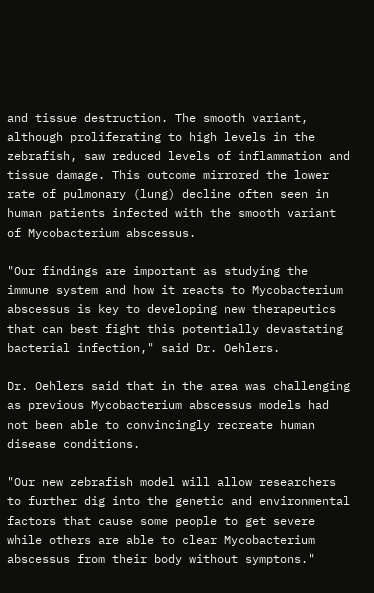and tissue destruction. The smooth variant, although proliferating to high levels in the zebrafish, saw reduced levels of inflammation and tissue damage. This outcome mirrored the lower rate of pulmonary (lung) decline often seen in human patients infected with the smooth variant of Mycobacterium abscessus.

"Our findings are important as studying the immune system and how it reacts to Mycobacterium abscessus is key to developing new therapeutics that can best fight this potentially devastating bacterial infection," said Dr. Oehlers.

Dr. Oehlers said that in the area was challenging as previous Mycobacterium abscessus models had not been able to convincingly recreate human disease conditions.

"Our new zebrafish model will allow researchers to further dig into the genetic and environmental factors that cause some people to get severe while others are able to clear Mycobacterium abscessus from their body without symptons."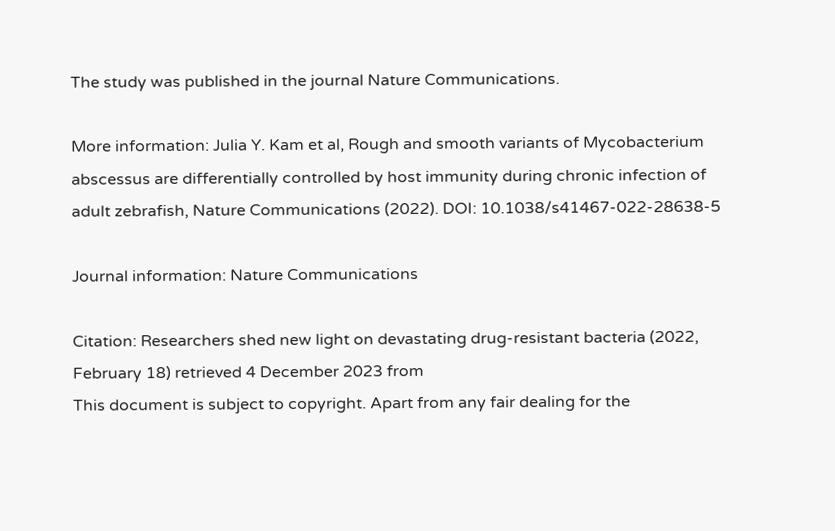The study was published in the journal Nature Communications.

More information: Julia Y. Kam et al, Rough and smooth variants of Mycobacterium abscessus are differentially controlled by host immunity during chronic infection of adult zebrafish, Nature Communications (2022). DOI: 10.1038/s41467-022-28638-5

Journal information: Nature Communications

Citation: Researchers shed new light on devastating drug-resistant bacteria (2022, February 18) retrieved 4 December 2023 from
This document is subject to copyright. Apart from any fair dealing for the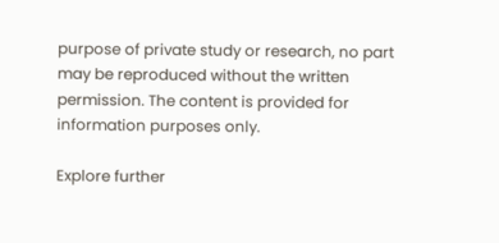purpose of private study or research, no part may be reproduced without the written permission. The content is provided for information purposes only.

Explore further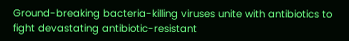Ground-breaking bacteria-killing viruses unite with antibiotics to fight devastating antibiotic-resistant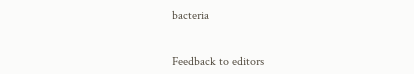bacteria


Feedback to editors